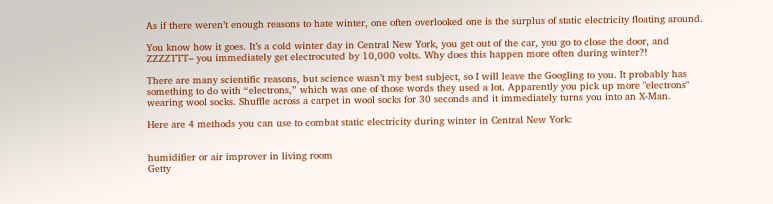As if there weren’t enough reasons to hate winter, one often overlooked one is the surplus of static electricity floating around.

You know how it goes. It’s a cold winter day in Central New York, you get out of the car, you go to close the door, and ZZZZTTT– you immediately get electrocuted by 10,000 volts. Why does this happen more often during winter?!

There are many scientific reasons, but science wasn’t my best subject, so I will leave the Googling to you. It probably has something to do with “electrons,” which was one of those words they used a lot. Apparently you pick up more "electrons" wearing wool socks. Shuffle across a carpet in wool socks for 30 seconds and it immediately turns you into an X-Man.

Here are 4 methods you can use to combat static electricity during winter in Central New York:


humidifier or air improver in living room
Getty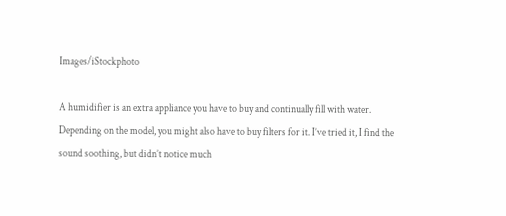Images/iStockphoto

A humidifier is an extra appliance you have to buy and continually fill with water. Depending on the model, you might also have to buy filters for it. I’ve tried it, I find the sound soothing, but didn’t notice much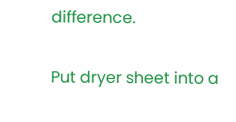difference.


Put dryer sheet into a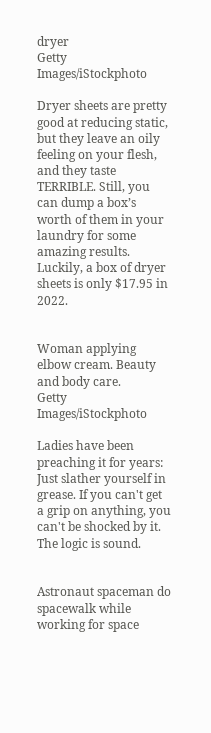dryer
Getty Images/iStockphoto

Dryer sheets are pretty good at reducing static, but they leave an oily feeling on your flesh, and they taste TERRIBLE. Still, you can dump a box’s worth of them in your laundry for some amazing results. Luckily, a box of dryer sheets is only $17.95 in 2022.


Woman applying elbow cream. Beauty and body care.
Getty Images/iStockphoto

Ladies have been preaching it for years: Just slather yourself in grease. If you can't get a grip on anything, you can't be shocked by it. The logic is sound.


Astronaut spaceman do spacewalk while working for space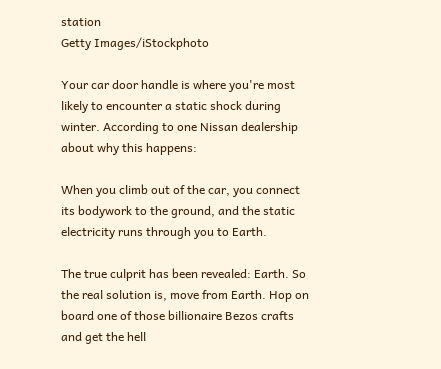station
Getty Images/iStockphoto

Your car door handle is where you're most likely to encounter a static shock during winter. According to one Nissan dealership about why this happens:

When you climb out of the car, you connect its bodywork to the ground, and the static electricity runs through you to Earth.

The true culprit has been revealed: Earth. So the real solution is, move from Earth. Hop on board one of those billionaire Bezos crafts and get the hell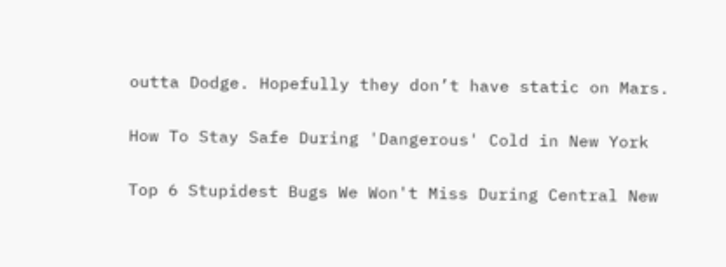outta Dodge. Hopefully they don’t have static on Mars.

How To Stay Safe During 'Dangerous' Cold in New York

Top 6 Stupidest Bugs We Won't Miss During Central New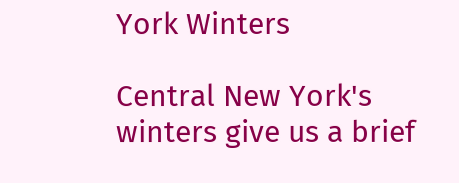York Winters

Central New York's winters give us a brief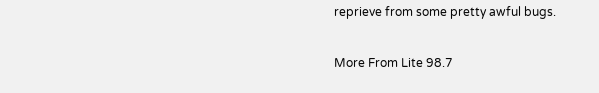reprieve from some pretty awful bugs.

More From Lite 98.7